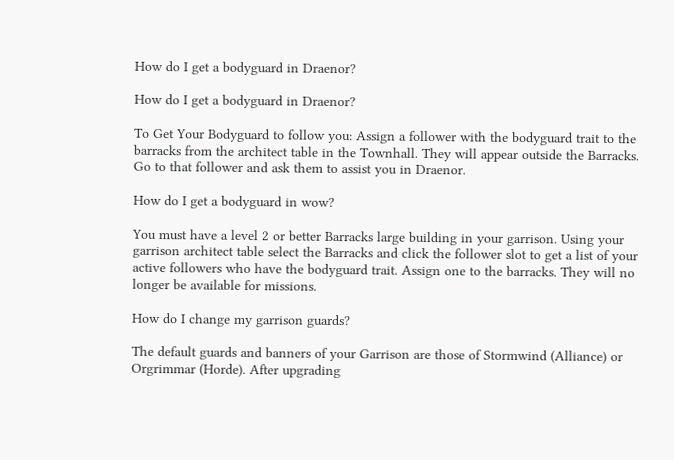How do I get a bodyguard in Draenor?

How do I get a bodyguard in Draenor?

To Get Your Bodyguard to follow you: Assign a follower with the bodyguard trait to the barracks from the architect table in the Townhall. They will appear outside the Barracks. Go to that follower and ask them to assist you in Draenor.

How do I get a bodyguard in wow?

You must have a level 2 or better Barracks large building in your garrison. Using your garrison architect table select the Barracks and click the follower slot to get a list of your active followers who have the bodyguard trait. Assign one to the barracks. They will no longer be available for missions.

How do I change my garrison guards?

The default guards and banners of your Garrison are those of Stormwind (Alliance) or Orgrimmar (Horde). After upgrading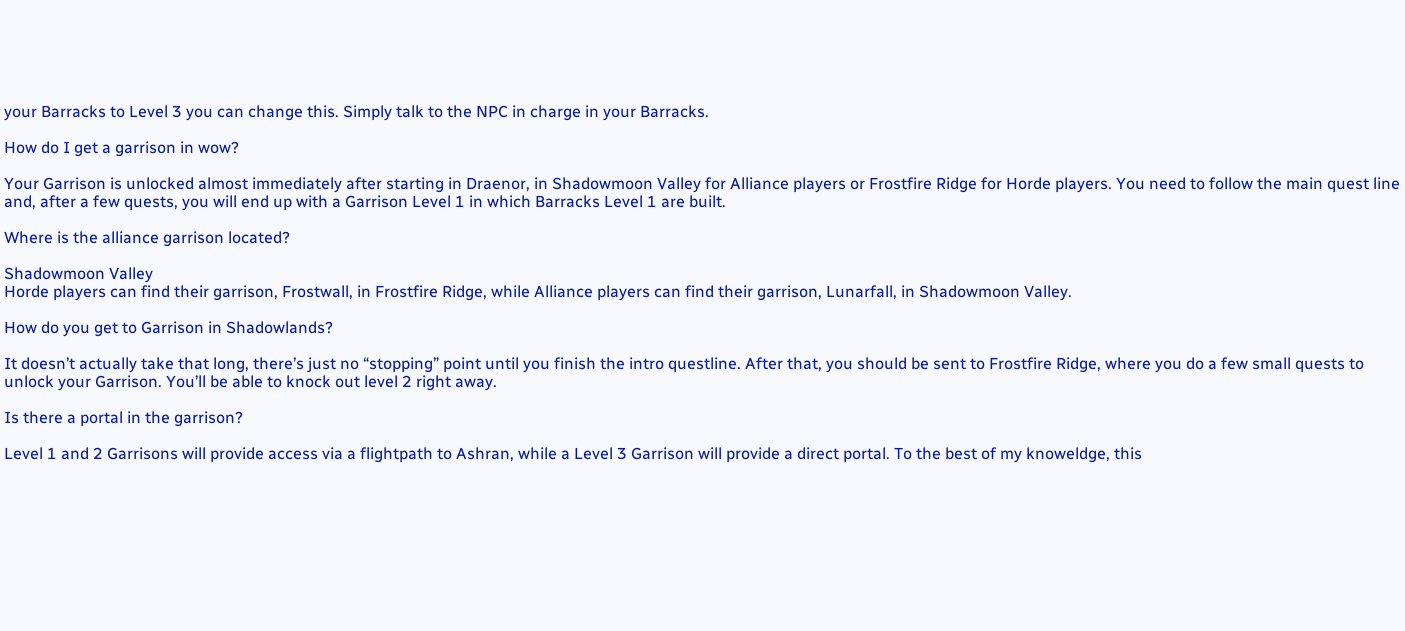your Barracks to Level 3 you can change this. Simply talk to the NPC in charge in your Barracks.

How do I get a garrison in wow?

Your Garrison is unlocked almost immediately after starting in Draenor, in Shadowmoon Valley for Alliance players or Frostfire Ridge for Horde players. You need to follow the main quest line and, after a few quests, you will end up with a Garrison Level 1 in which Barracks Level 1 are built.

Where is the alliance garrison located?

Shadowmoon Valley
Horde players can find their garrison, Frostwall, in Frostfire Ridge, while Alliance players can find their garrison, Lunarfall, in Shadowmoon Valley.

How do you get to Garrison in Shadowlands?

It doesn’t actually take that long, there’s just no “stopping” point until you finish the intro questline. After that, you should be sent to Frostfire Ridge, where you do a few small quests to unlock your Garrison. You’ll be able to knock out level 2 right away.

Is there a portal in the garrison?

Level 1 and 2 Garrisons will provide access via a flightpath to Ashran, while a Level 3 Garrison will provide a direct portal. To the best of my knoweldge, this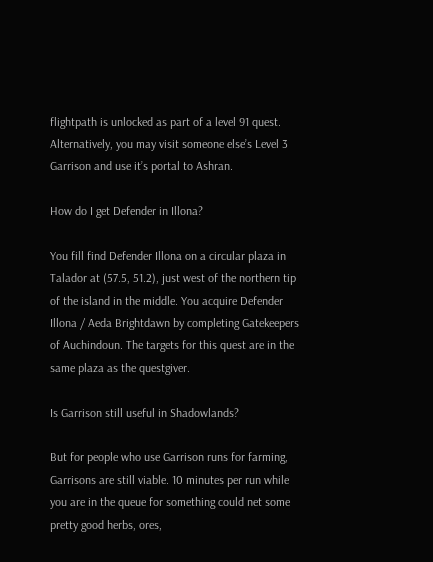flightpath is unlocked as part of a level 91 quest. Alternatively, you may visit someone else’s Level 3 Garrison and use it’s portal to Ashran.

How do I get Defender in Illona?

You fill find Defender Illona on a circular plaza in Talador at (57.5, 51.2), just west of the northern tip of the island in the middle. You acquire Defender Illona / Aeda Brightdawn by completing Gatekeepers of Auchindoun. The targets for this quest are in the same plaza as the questgiver.

Is Garrison still useful in Shadowlands?

But for people who use Garrison runs for farming, Garrisons are still viable. 10 minutes per run while you are in the queue for something could net some pretty good herbs, ores,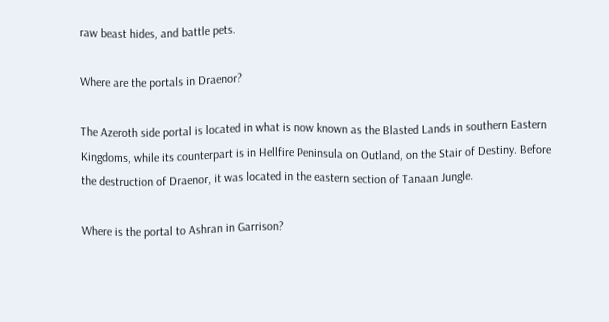raw beast hides, and battle pets.

Where are the portals in Draenor?

The Azeroth side portal is located in what is now known as the Blasted Lands in southern Eastern Kingdoms, while its counterpart is in Hellfire Peninsula on Outland, on the Stair of Destiny. Before the destruction of Draenor, it was located in the eastern section of Tanaan Jungle.

Where is the portal to Ashran in Garrison?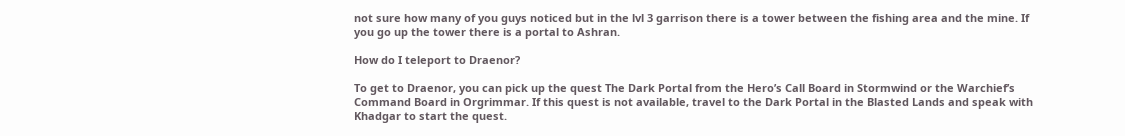not sure how many of you guys noticed but in the lvl 3 garrison there is a tower between the fishing area and the mine. If you go up the tower there is a portal to Ashran.

How do I teleport to Draenor?

To get to Draenor, you can pick up the quest The Dark Portal from the Hero’s Call Board in Stormwind or the Warchief’s Command Board in Orgrimmar. If this quest is not available, travel to the Dark Portal in the Blasted Lands and speak with Khadgar to start the quest.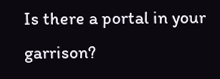Is there a portal in your garrison?